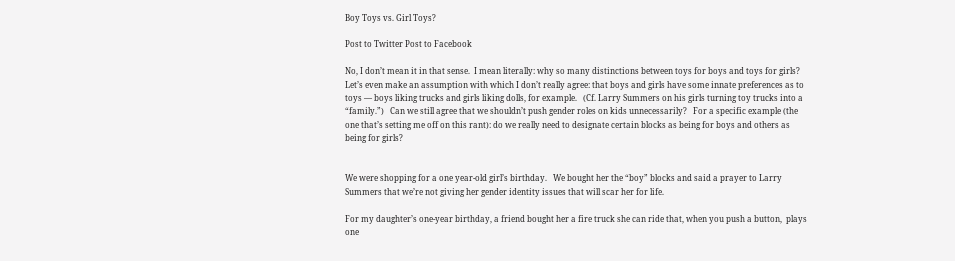Boy Toys vs. Girl Toys?

Post to Twitter Post to Facebook

No, I don’t mean it in that sense.  I mean literally: why so many distinctions between toys for boys and toys for girls?   Let’s even make an assumption with which I don’t really agree: that boys and girls have some innate preferences as to toys — boys liking trucks and girls liking dolls, for example.   (Cf. Larry Summers on his girls turning toy trucks into a “family.”)   Can we still agree that we shouldn’t push gender roles on kids unnecessarily?   For a specific example (the one that’s setting me off on this rant): do we really need to designate certain blocks as being for boys and others as being for girls?


We were shopping for a one year-old girl’s birthday.   We bought her the “boy” blocks and said a prayer to Larry Summers that we’re not giving her gender identity issues that will scar her for life.

For my daughter’s one-year birthday, a friend bought her a fire truck she can ride that, when you push a button,  plays one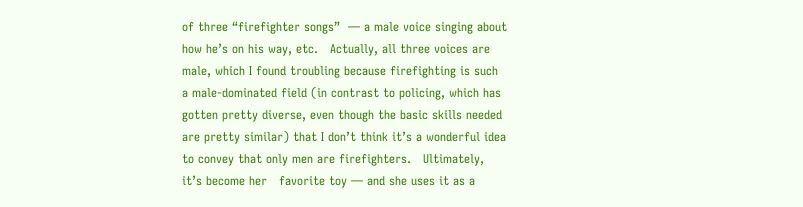of three “firefighter songs”  — a male voice singing about how he’s on his way, etc.   Actually, all three voices are male, which I found troubling because firefighting is such a male-dominated field (in contrast to policing, which has gotten pretty diverse, even though the basic skills needed are pretty similar) that I don’t think it’s a wonderful idea to convey that only men are firefighters.   Ultimately, it’s become her   favorite toy — and she uses it as a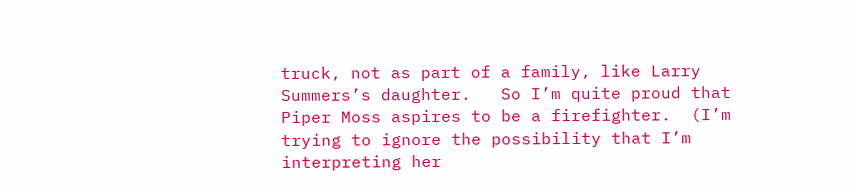truck, not as part of a family, like Larry Summers’s daughter.   So I’m quite proud that Piper Moss aspires to be a firefighter.  (I’m trying to ignore the possibility that I’m interpreting her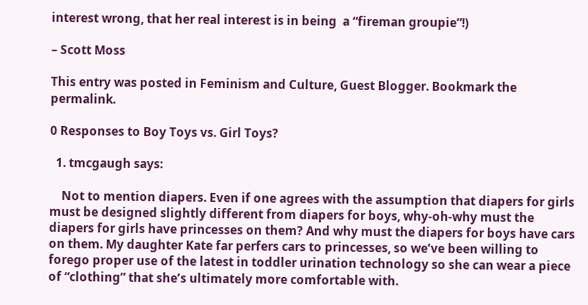interest wrong, that her real interest is in being  a “fireman groupie”!)

– Scott Moss

This entry was posted in Feminism and Culture, Guest Blogger. Bookmark the permalink.

0 Responses to Boy Toys vs. Girl Toys?

  1. tmcgaugh says:

    Not to mention diapers. Even if one agrees with the assumption that diapers for girls must be designed slightly different from diapers for boys, why-oh-why must the diapers for girls have princesses on them? And why must the diapers for boys have cars on them. My daughter Kate far perfers cars to princesses, so we’ve been willing to forego proper use of the latest in toddler urination technology so she can wear a piece of “clothing” that she’s ultimately more comfortable with.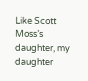Like Scott Moss’s daughter, my daughter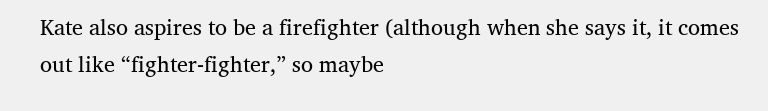Kate also aspires to be a firefighter (although when she says it, it comes out like “fighter-fighter,” so maybe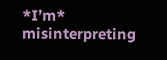*I’m* misinterpreting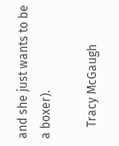and she just wants to be a boxer).

    Tracy McGaugh